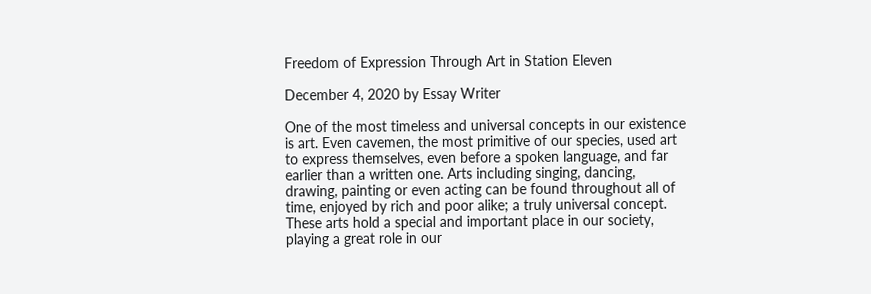Freedom of Expression Through Art in Station Eleven

December 4, 2020 by Essay Writer

One of the most timeless and universal concepts in our existence is art. Even cavemen, the most primitive of our species, used art to express themselves, even before a spoken language, and far earlier than a written one. Arts including singing, dancing, drawing, painting or even acting can be found throughout all of time, enjoyed by rich and poor alike; a truly universal concept. These arts hold a special and important place in our society, playing a great role in our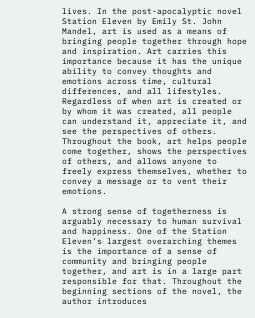lives. In the post-apocalyptic novel Station Eleven by Emily St. John Mandel, art is used as a means of bringing people together through hope and inspiration. Art carries this importance because it has the unique ability to convey thoughts and emotions across time, cultural differences, and all lifestyles. Regardless of when art is created or by whom it was created, all people can understand it, appreciate it, and see the perspectives of others. Throughout the book, art helps people come together, shows the perspectives of others, and allows anyone to freely express themselves, whether to convey a message or to vent their emotions.

A strong sense of togetherness is arguably necessary to human survival and happiness. One of the Station Eleven’s largest overarching themes is the importance of a sense of community and bringing people together, and art is in a large part responsible for that. Throughout the beginning sections of the novel, the author introduces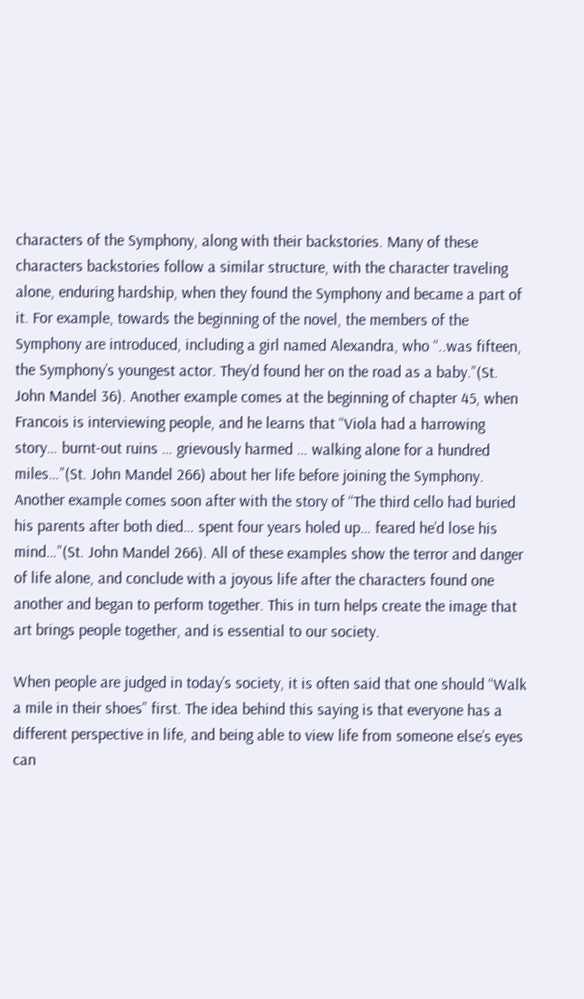characters of the Symphony, along with their backstories. Many of these characters backstories follow a similar structure, with the character traveling alone, enduring hardship, when they found the Symphony and became a part of it. For example, towards the beginning of the novel, the members of the Symphony are introduced, including a girl named Alexandra, who “..was fifteen, the Symphony’s youngest actor. They’d found her on the road as a baby.”(St. John Mandel 36). Another example comes at the beginning of chapter 45, when Francois is interviewing people, and he learns that “Viola had a harrowing story… burnt-out ruins … grievously harmed … walking alone for a hundred miles…”(St. John Mandel 266) about her life before joining the Symphony. Another example comes soon after with the story of “The third cello had buried his parents after both died… spent four years holed up… feared he’d lose his mind…”(St. John Mandel 266). All of these examples show the terror and danger of life alone, and conclude with a joyous life after the characters found one another and began to perform together. This in turn helps create the image that art brings people together, and is essential to our society.

When people are judged in today’s society, it is often said that one should “Walk a mile in their shoes” first. The idea behind this saying is that everyone has a different perspective in life, and being able to view life from someone else’s eyes can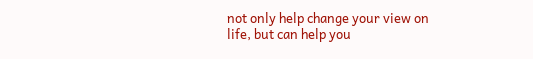not only help change your view on life, but can help you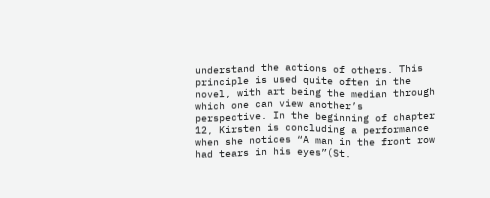understand the actions of others. This principle is used quite often in the novel, with art being the median through which one can view another’s perspective. In the beginning of chapter 12, Kirsten is concluding a performance when she notices “A man in the front row had tears in his eyes”(St.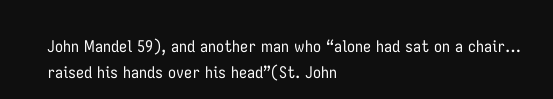John Mandel 59), and another man who “alone had sat on a chair… raised his hands over his head”(St. John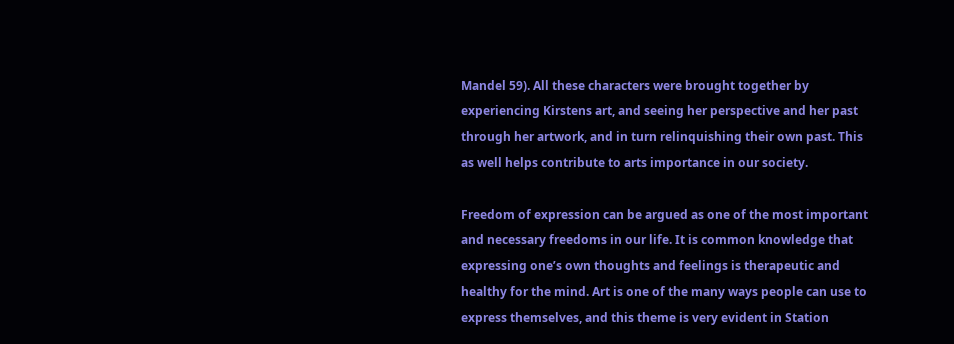Mandel 59). All these characters were brought together by experiencing Kirstens art, and seeing her perspective and her past through her artwork, and in turn relinquishing their own past. This as well helps contribute to arts importance in our society.

Freedom of expression can be argued as one of the most important and necessary freedoms in our life. It is common knowledge that expressing one’s own thoughts and feelings is therapeutic and healthy for the mind. Art is one of the many ways people can use to express themselves, and this theme is very evident in Station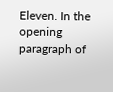Eleven. In the opening paragraph of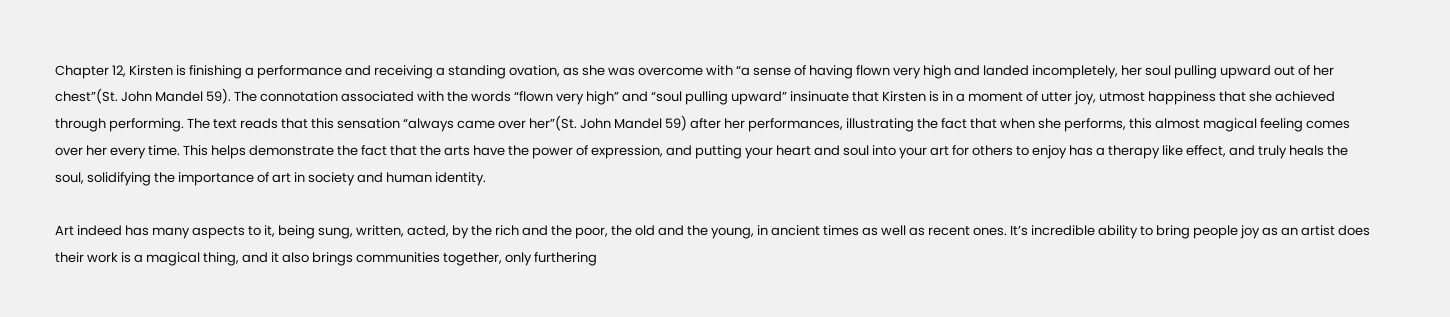Chapter 12, Kirsten is finishing a performance and receiving a standing ovation, as she was overcome with “a sense of having flown very high and landed incompletely, her soul pulling upward out of her chest”(St. John Mandel 59). The connotation associated with the words “flown very high” and “soul pulling upward” insinuate that Kirsten is in a moment of utter joy, utmost happiness that she achieved through performing. The text reads that this sensation “always came over her”(St. John Mandel 59) after her performances, illustrating the fact that when she performs, this almost magical feeling comes over her every time. This helps demonstrate the fact that the arts have the power of expression, and putting your heart and soul into your art for others to enjoy has a therapy like effect, and truly heals the soul, solidifying the importance of art in society and human identity.

Art indeed has many aspects to it, being sung, written, acted, by the rich and the poor, the old and the young, in ancient times as well as recent ones. It’s incredible ability to bring people joy as an artist does their work is a magical thing, and it also brings communities together, only furthering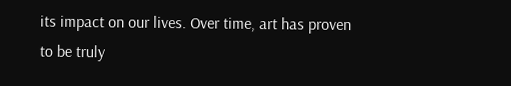its impact on our lives. Over time, art has proven to be truly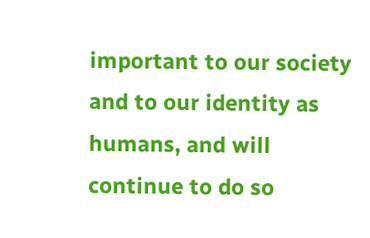important to our society and to our identity as humans, and will continue to do so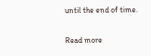until the end of time.

Read more